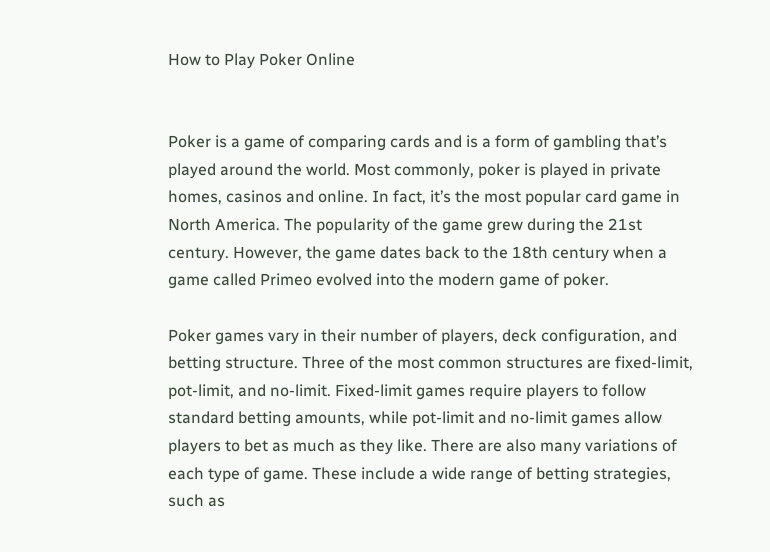How to Play Poker Online


Poker is a game of comparing cards and is a form of gambling that’s played around the world. Most commonly, poker is played in private homes, casinos and online. In fact, it’s the most popular card game in North America. The popularity of the game grew during the 21st century. However, the game dates back to the 18th century when a game called Primeo evolved into the modern game of poker.

Poker games vary in their number of players, deck configuration, and betting structure. Three of the most common structures are fixed-limit, pot-limit, and no-limit. Fixed-limit games require players to follow standard betting amounts, while pot-limit and no-limit games allow players to bet as much as they like. There are also many variations of each type of game. These include a wide range of betting strategies, such as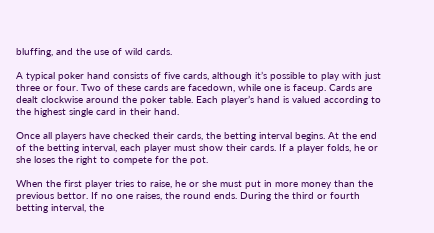bluffing, and the use of wild cards.

A typical poker hand consists of five cards, although it’s possible to play with just three or four. Two of these cards are facedown, while one is faceup. Cards are dealt clockwise around the poker table. Each player’s hand is valued according to the highest single card in their hand.

Once all players have checked their cards, the betting interval begins. At the end of the betting interval, each player must show their cards. If a player folds, he or she loses the right to compete for the pot.

When the first player tries to raise, he or she must put in more money than the previous bettor. If no one raises, the round ends. During the third or fourth betting interval, the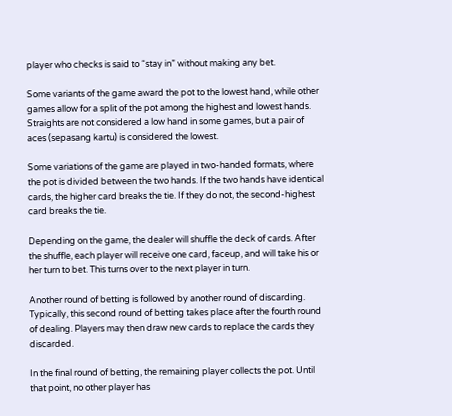player who checks is said to “stay in” without making any bet.

Some variants of the game award the pot to the lowest hand, while other games allow for a split of the pot among the highest and lowest hands. Straights are not considered a low hand in some games, but a pair of aces (sepasang kartu) is considered the lowest.

Some variations of the game are played in two-handed formats, where the pot is divided between the two hands. If the two hands have identical cards, the higher card breaks the tie. If they do not, the second-highest card breaks the tie.

Depending on the game, the dealer will shuffle the deck of cards. After the shuffle, each player will receive one card, faceup, and will take his or her turn to bet. This turns over to the next player in turn.

Another round of betting is followed by another round of discarding. Typically, this second round of betting takes place after the fourth round of dealing. Players may then draw new cards to replace the cards they discarded.

In the final round of betting, the remaining player collects the pot. Until that point, no other player has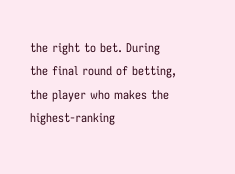the right to bet. During the final round of betting, the player who makes the highest-ranking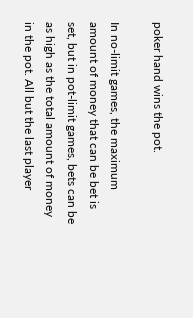poker hand wins the pot.

In no-limit games, the maximum amount of money that can be bet is set, but in pot-limit games, bets can be as high as the total amount of money in the pot. All but the last player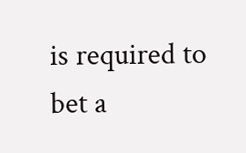is required to bet a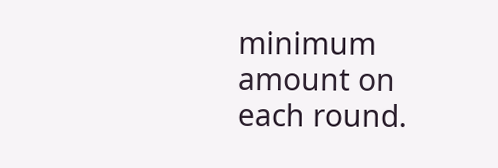minimum amount on each round.